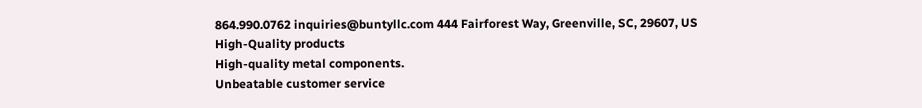864.990.0762 inquiries@buntyllc.com 444 Fairforest Way, Greenville, SC, 29607, US
High-Quality products
High-quality metal components.
Unbeatable customer service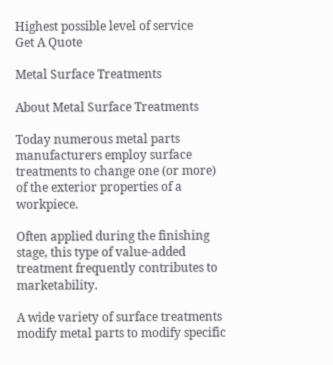Highest possible level of service
Get A Quote

Metal Surface Treatments

About Metal Surface Treatments

Today numerous metal parts manufacturers employ surface treatments to change one (or more) of the exterior properties of a workpiece.

Often applied during the finishing stage, this type of value-added treatment frequently contributes to marketability.

A wide variety of surface treatments modify metal parts to modify specific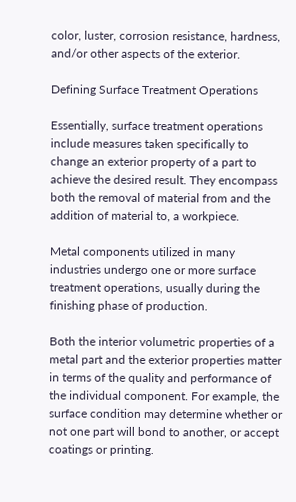color, luster, corrosion resistance, hardness, and/or other aspects of the exterior.

Defining Surface Treatment Operations

Essentially, surface treatment operations include measures taken specifically to change an exterior property of a part to achieve the desired result. They encompass both the removal of material from and the addition of material to, a workpiece.

Metal components utilized in many industries undergo one or more surface treatment operations, usually during the finishing phase of production.

Both the interior volumetric properties of a metal part and the exterior properties matter in terms of the quality and performance of the individual component. For example, the surface condition may determine whether or not one part will bond to another, or accept coatings or printing.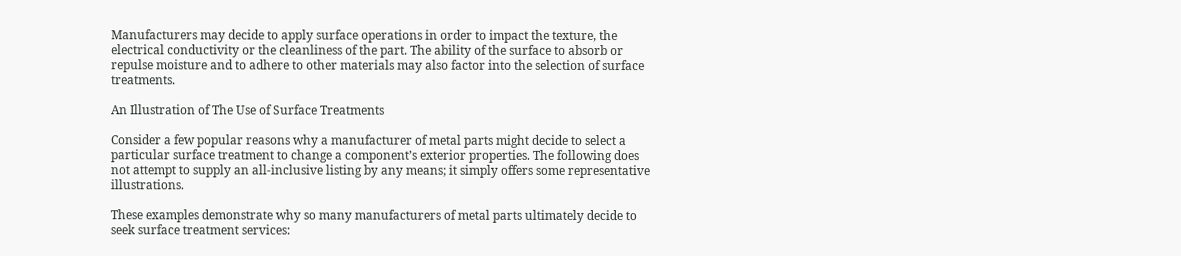Manufacturers may decide to apply surface operations in order to impact the texture, the electrical conductivity or the cleanliness of the part. The ability of the surface to absorb or repulse moisture and to adhere to other materials may also factor into the selection of surface treatments.

An Illustration of The Use of Surface Treatments

Consider a few popular reasons why a manufacturer of metal parts might decide to select a particular surface treatment to change a component’s exterior properties. The following does not attempt to supply an all-inclusive listing by any means; it simply offers some representative illustrations.

These examples demonstrate why so many manufacturers of metal parts ultimately decide to seek surface treatment services: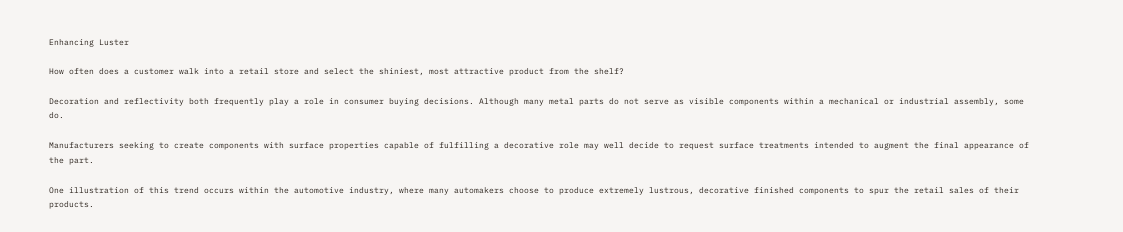Enhancing Luster

How often does a customer walk into a retail store and select the shiniest, most attractive product from the shelf?

Decoration and reflectivity both frequently play a role in consumer buying decisions. Although many metal parts do not serve as visible components within a mechanical or industrial assembly, some do.

Manufacturers seeking to create components with surface properties capable of fulfilling a decorative role may well decide to request surface treatments intended to augment the final appearance of the part.

One illustration of this trend occurs within the automotive industry, where many automakers choose to produce extremely lustrous, decorative finished components to spur the retail sales of their products.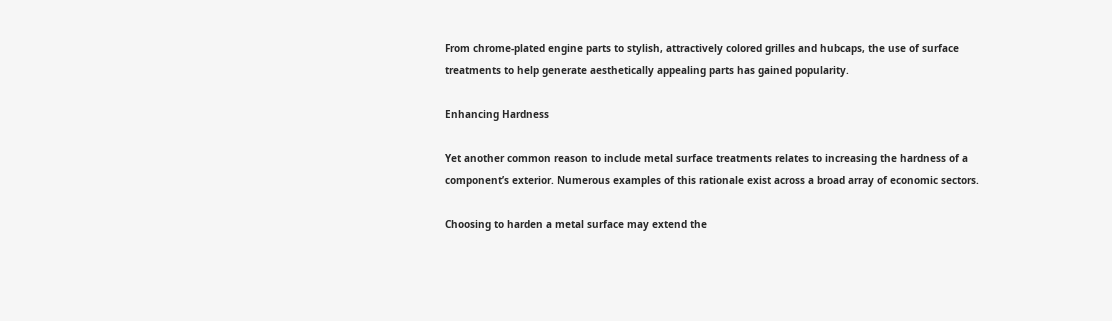From chrome-plated engine parts to stylish, attractively colored grilles and hubcaps, the use of surface treatments to help generate aesthetically appealing parts has gained popularity.

Enhancing Hardness

Yet another common reason to include metal surface treatments relates to increasing the hardness of a component’s exterior. Numerous examples of this rationale exist across a broad array of economic sectors.

Choosing to harden a metal surface may extend the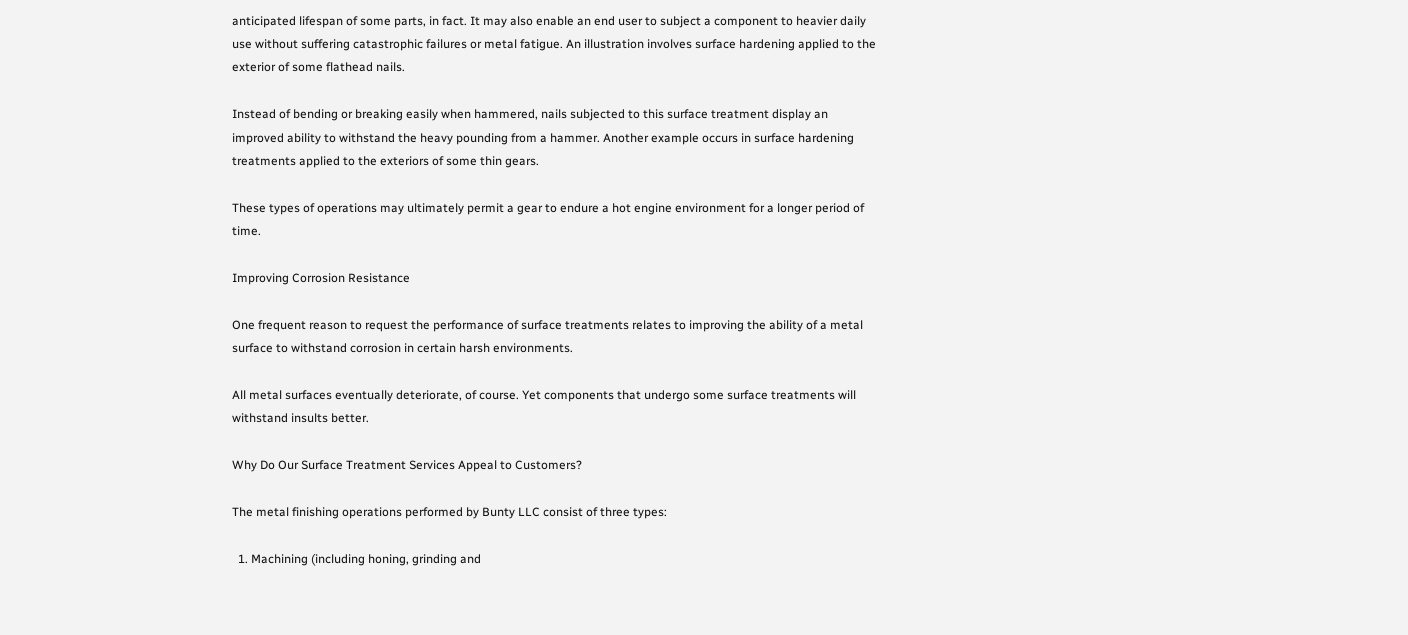anticipated lifespan of some parts, in fact. It may also enable an end user to subject a component to heavier daily use without suffering catastrophic failures or metal fatigue. An illustration involves surface hardening applied to the exterior of some flathead nails.

Instead of bending or breaking easily when hammered, nails subjected to this surface treatment display an improved ability to withstand the heavy pounding from a hammer. Another example occurs in surface hardening treatments applied to the exteriors of some thin gears.

These types of operations may ultimately permit a gear to endure a hot engine environment for a longer period of time.

Improving Corrosion Resistance

One frequent reason to request the performance of surface treatments relates to improving the ability of a metal surface to withstand corrosion in certain harsh environments.

All metal surfaces eventually deteriorate, of course. Yet components that undergo some surface treatments will withstand insults better.

Why Do Our Surface Treatment Services Appeal to Customers?

The metal finishing operations performed by Bunty LLC consist of three types:

  1. Machining (including honing, grinding and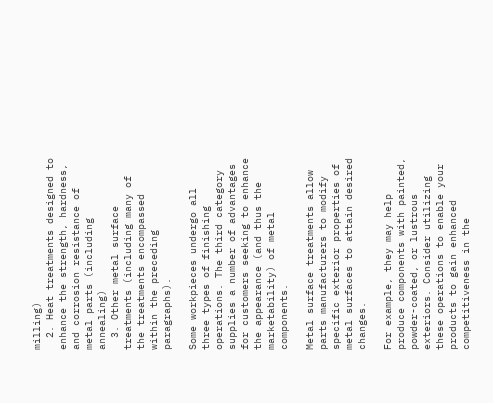milling)
  2. Heat treatments designed to enhance the strength, hardness, and corrosion resistance of metal parts (including annealing)
  3. Other metal surface treatments (including many of the treatments encompassed within the preceding paragraphs).

Some workpieces undergo all three types of finishing operations. The third category supplies a number of advantages for customers seeking to enhance the appearance (and thus the marketability) of metal components.

Metal surface treatments allow parts manufacturers to modify specific exterior properties of metal surfaces to attain desired changes.

For example, they may help produce components with painted, powder-coated, or lustrous exteriors. Consider utilizing these operations to enable your products to gain enhanced competitiveness in the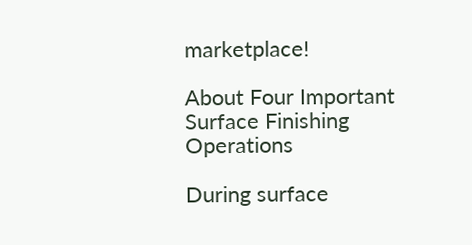marketplace!

About Four Important Surface Finishing Operations

During surface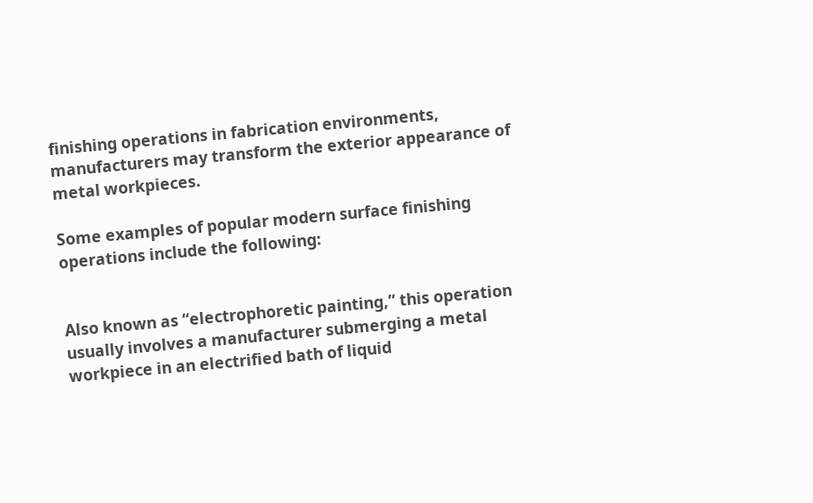finishing operations in fabrication environments, manufacturers may transform the exterior appearance of metal workpieces.

Some examples of popular modern surface finishing operations include the following:


Also known as “electrophoretic painting,” this operation usually involves a manufacturer submerging a metal workpiece in an electrified bath of liquid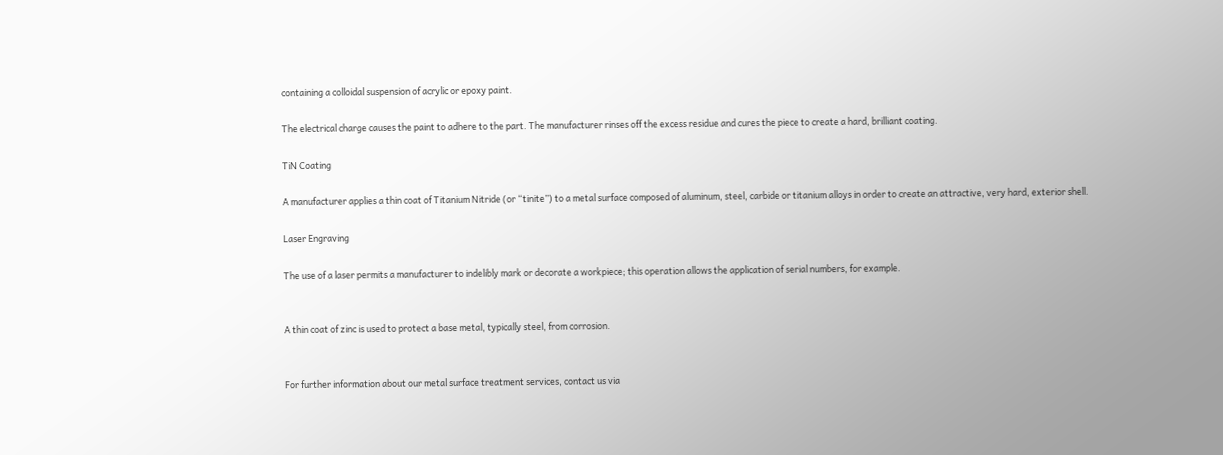containing a colloidal suspension of acrylic or epoxy paint.

The electrical charge causes the paint to adhere to the part. The manufacturer rinses off the excess residue and cures the piece to create a hard, brilliant coating.

TiN Coating

A manufacturer applies a thin coat of Titanium Nitride (or “tinite”) to a metal surface composed of aluminum, steel, carbide or titanium alloys in order to create an attractive, very hard, exterior shell.

Laser Engraving

The use of a laser permits a manufacturer to indelibly mark or decorate a workpiece; this operation allows the application of serial numbers, for example.


A thin coat of zinc is used to protect a base metal, typically steel, from corrosion.


For further information about our metal surface treatment services, contact us via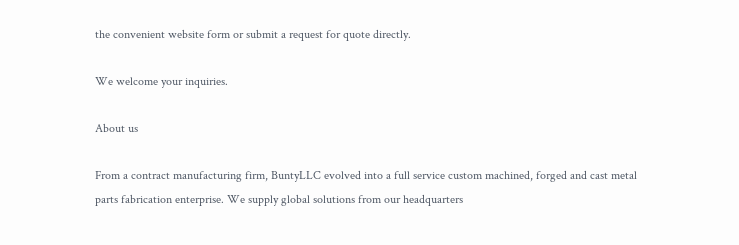the convenient website form or submit a request for quote directly.

We welcome your inquiries.

About us

From a contract manufacturing firm, BuntyLLC evolved into a full service custom machined, forged and cast metal parts fabrication enterprise. We supply global solutions from our headquarters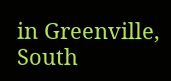in Greenville, South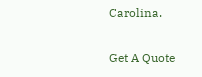Carolina.

Get A Quote